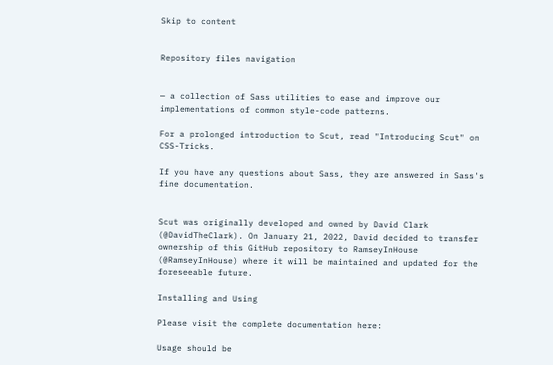Skip to content


Repository files navigation


— a collection of Sass utilities to ease and improve our implementations of common style-code patterns.

For a prolonged introduction to Scut, read "Introducing Scut" on CSS-Tricks.

If you have any questions about Sass, they are answered in Sass's fine documentation.


Scut was originally developed and owned by David Clark (@DavidTheClark). On January 21, 2022, David decided to transfer ownership of this GitHub repository to RamseyInHouse (@RamseyInHouse) where it will be maintained and updated for the foreseeable future.

Installing and Using

Please visit the complete documentation here:

Usage should be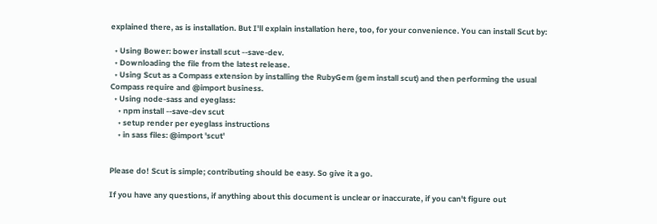explained there, as is installation. But I'll explain installation here, too, for your convenience. You can install Scut by:

  • Using Bower: bower install scut --save-dev.
  • Downloading the file from the latest release.
  • Using Scut as a Compass extension by installing the RubyGem (gem install scut) and then performing the usual Compass require and @import business.
  • Using node-sass and eyeglass:
    • npm install --save-dev scut
    • setup render per eyeglass instructions
    • in sass files: @import 'scut'


Please do! Scut is simple; contributing should be easy. So give it a go.

If you have any questions, if anything about this document is unclear or inaccurate, if you can't figure out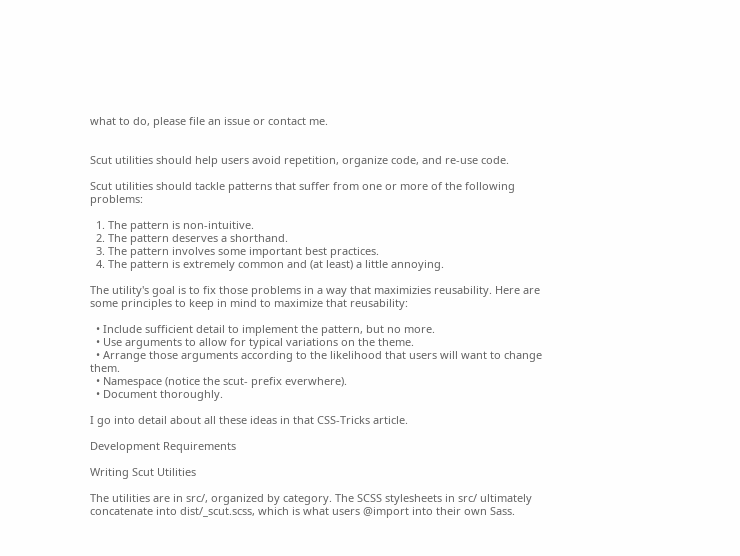what to do, please file an issue or contact me.


Scut utilities should help users avoid repetition, organize code, and re-use code.

Scut utilities should tackle patterns that suffer from one or more of the following problems:

  1. The pattern is non-intuitive.
  2. The pattern deserves a shorthand.
  3. The pattern involves some important best practices.
  4. The pattern is extremely common and (at least) a little annoying.

The utility's goal is to fix those problems in a way that maximizies reusability. Here are some principles to keep in mind to maximize that reusability:

  • Include sufficient detail to implement the pattern, but no more.
  • Use arguments to allow for typical variations on the theme.
  • Arrange those arguments according to the likelihood that users will want to change them.
  • Namespace (notice the scut- prefix everwhere).
  • Document thoroughly.

I go into detail about all these ideas in that CSS-Tricks article.

Development Requirements

Writing Scut Utilities

The utilities are in src/, organized by category. The SCSS stylesheets in src/ ultimately concatenate into dist/_scut.scss, which is what users @import into their own Sass.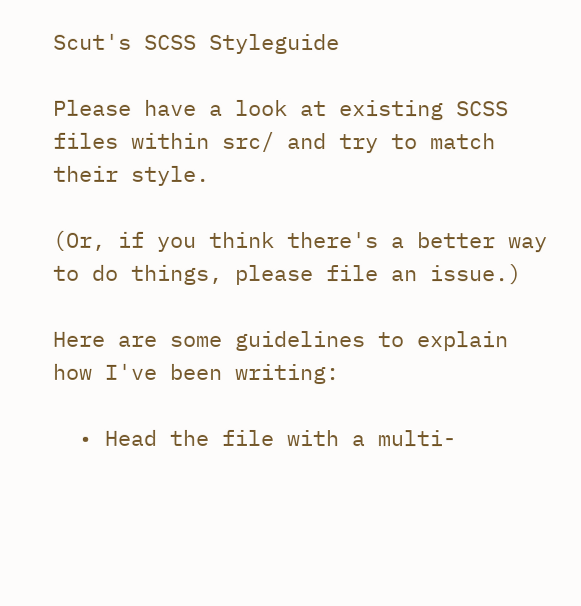Scut's SCSS Styleguide

Please have a look at existing SCSS files within src/ and try to match their style.

(Or, if you think there's a better way to do things, please file an issue.)

Here are some guidelines to explain how I've been writing:

  • Head the file with a multi-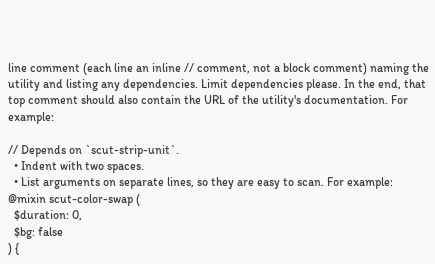line comment (each line an inline // comment, not a block comment) naming the utility and listing any dependencies. Limit dependencies please. In the end, that top comment should also contain the URL of the utility's documentation. For example:

// Depends on `scut-strip-unit`.
  • Indent with two spaces.
  • List arguments on separate lines, so they are easy to scan. For example:
@mixin scut-color-swap (
  $duration: 0,
  $bg: false
) {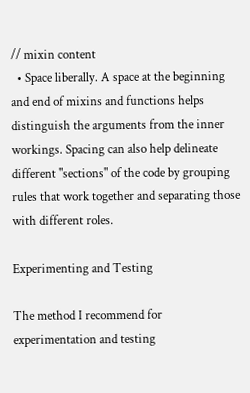// mixin content
  • Space liberally. A space at the beginning and end of mixins and functions helps distinguish the arguments from the inner workings. Spacing can also help delineate different "sections" of the code by grouping rules that work together and separating those with different roles.

Experimenting and Testing

The method I recommend for experimentation and testing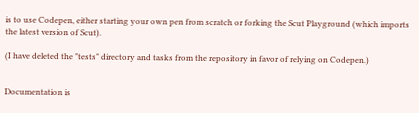is to use Codepen, either starting your own pen from scratch or forking the Scut Playground (which imports the latest version of Scut).

(I have deleted the "tests" directory and tasks from the repository in favor of relying on Codepen.)


Documentation is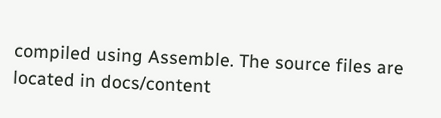compiled using Assemble. The source files are located in docs/content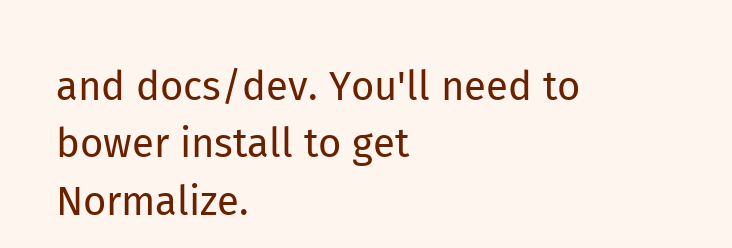and docs/dev. You'll need to bower install to get Normalize.